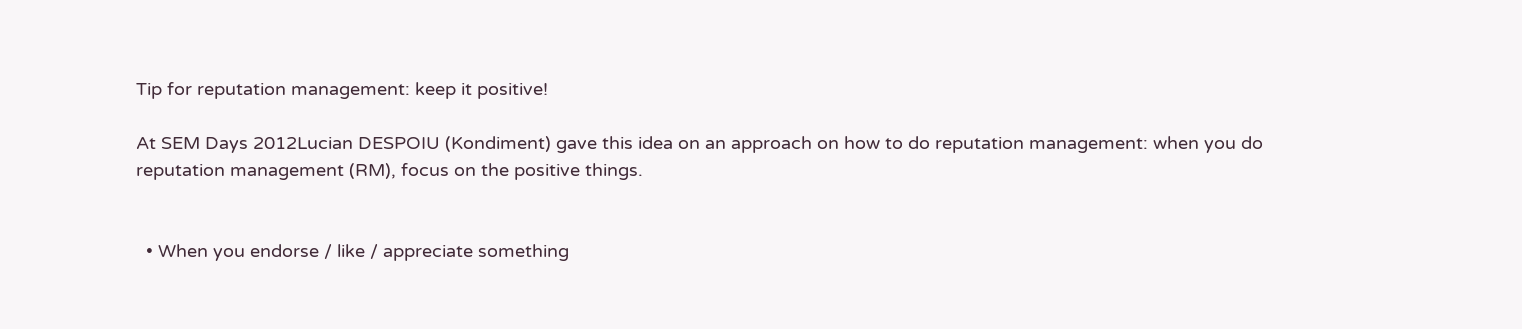Tip for reputation management: keep it positive!

At SEM Days 2012Lucian DESPOIU (Kondiment) gave this idea on an approach on how to do reputation management: when you do reputation management (RM), focus on the positive things.


  • When you endorse / like / appreciate something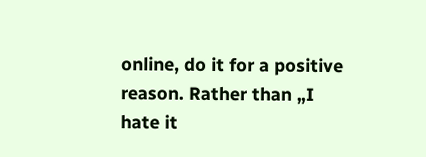online, do it for a positive reason. Rather than „I hate it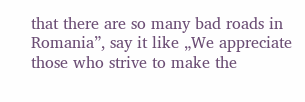that there are so many bad roads in Romania”, say it like „We appreciate those who strive to make the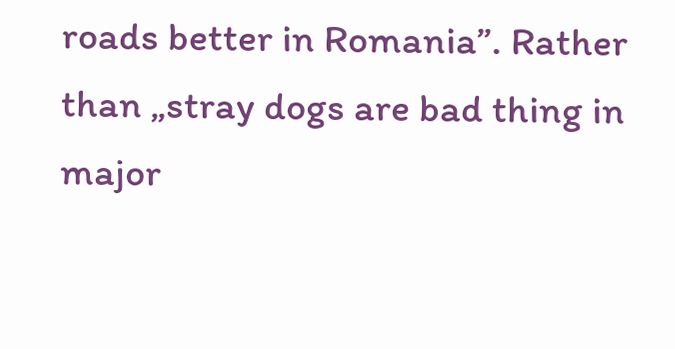roads better in Romania”. Rather than „stray dogs are bad thing in major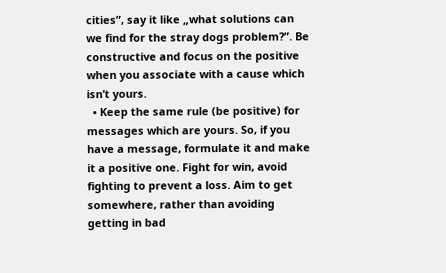cities”, say it like „what solutions can we find for the stray dogs problem?”. Be constructive and focus on the positive when you associate with a cause which isn’t yours.
  • Keep the same rule (be positive) for messages which are yours. So, if you have a message, formulate it and make it a positive one. Fight for win, avoid fighting to prevent a loss. Aim to get somewhere, rather than avoiding getting in bad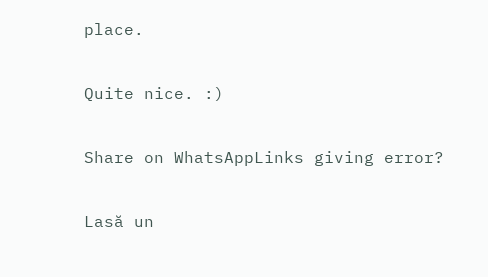place.

Quite nice. :)

Share on WhatsAppLinks giving error?

Lasă un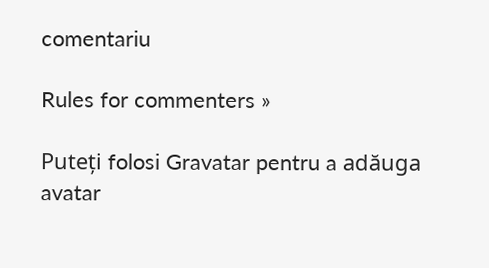comentariu

Rules for commenters »

Puteți folosi Gravatar pentru a adăuga avatar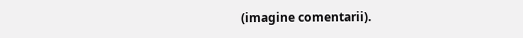(imagine comentarii).